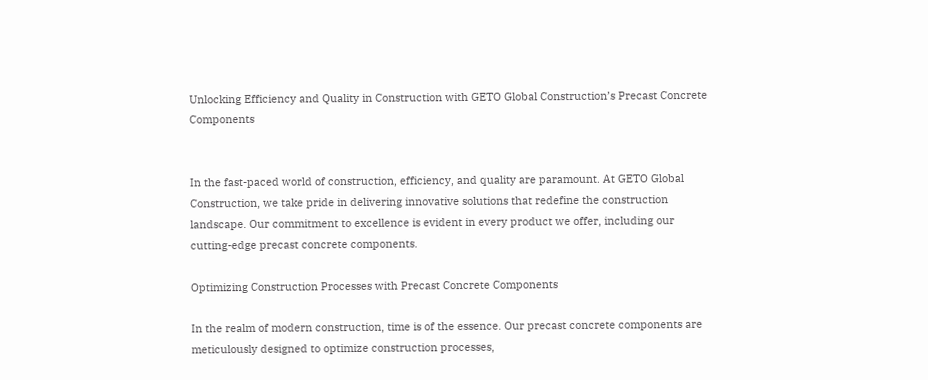Unlocking Efficiency and Quality in Construction with GETO Global Construction’s Precast Concrete Components


In the fast-paced world of construction, efficiency, and quality are paramount. At GETO Global Construction, we take pride in delivering innovative solutions that redefine the construction landscape. Our commitment to excellence is evident in every product we offer, including our cutting-edge precast concrete components.

Optimizing Construction Processes with Precast Concrete Components

In the realm of modern construction, time is of the essence. Our precast concrete components are meticulously designed to optimize construction processes,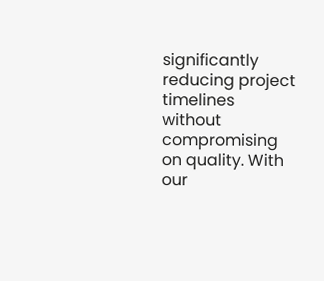significantly reducing project timelines without compromising on quality. With our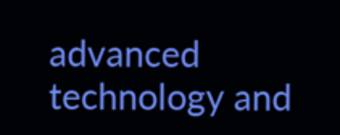advanced technology and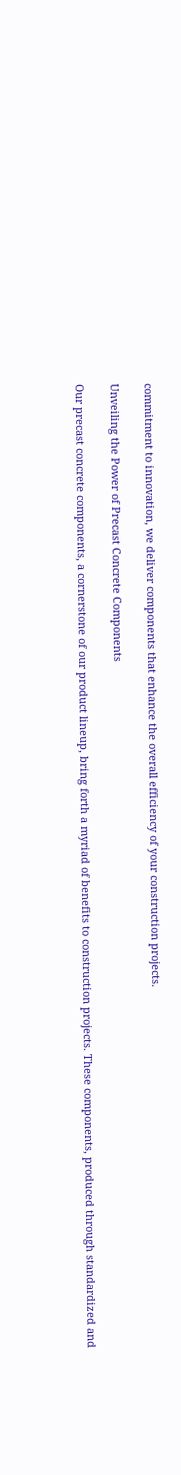commitment to innovation, we deliver components that enhance the overall efficiency of your construction projects.

Unveiling the Power of Precast Concrete Components

Our precast concrete components, a cornerstone of our product lineup, bring forth a myriad of benefits to construction projects. These components, produced through standardized and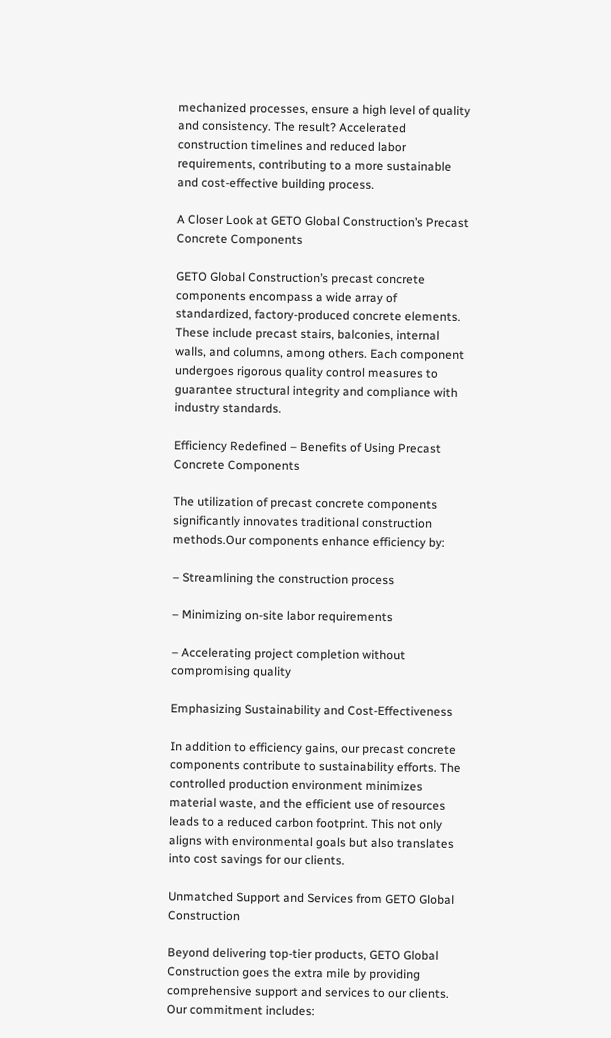mechanized processes, ensure a high level of quality and consistency. The result? Accelerated construction timelines and reduced labor requirements, contributing to a more sustainable and cost-effective building process.

A Closer Look at GETO Global Construction’s Precast Concrete Components

GETO Global Construction’s precast concrete components encompass a wide array of standardized, factory-produced concrete elements. These include precast stairs, balconies, internal walls, and columns, among others. Each component undergoes rigorous quality control measures to guarantee structural integrity and compliance with industry standards.

Efficiency Redefined – Benefits of Using Precast Concrete Components

The utilization of precast concrete components significantly innovates traditional construction methods.Our components enhance efficiency by:

– Streamlining the construction process

– Minimizing on-site labor requirements

– Accelerating project completion without compromising quality

Emphasizing Sustainability and Cost-Effectiveness

In addition to efficiency gains, our precast concrete components contribute to sustainability efforts. The controlled production environment minimizes material waste, and the efficient use of resources leads to a reduced carbon footprint. This not only aligns with environmental goals but also translates into cost savings for our clients.

Unmatched Support and Services from GETO Global Construction

Beyond delivering top-tier products, GETO Global Construction goes the extra mile by providing comprehensive support and services to our clients. Our commitment includes: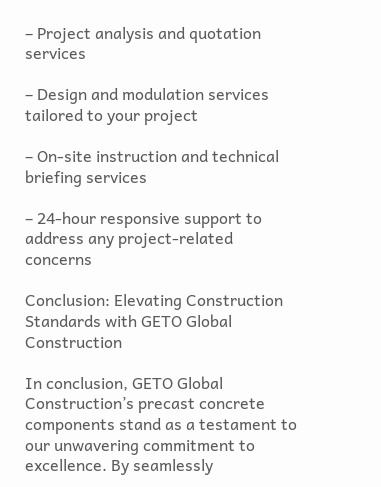– Project analysis and quotation services

– Design and modulation services tailored to your project

– On-site instruction and technical briefing services

– 24-hour responsive support to address any project-related concerns

Conclusion: Elevating Construction Standards with GETO Global Construction

In conclusion, GETO Global Construction’s precast concrete components stand as a testament to our unwavering commitment to excellence. By seamlessly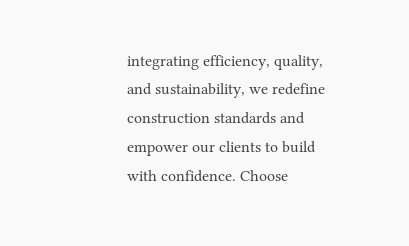integrating efficiency, quality, and sustainability, we redefine construction standards and empower our clients to build with confidence. Choose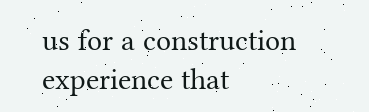us for a construction experience that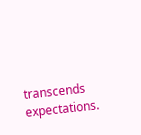transcends expectations.